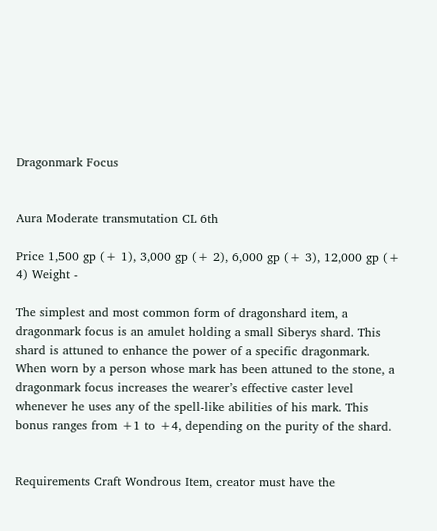Dragonmark Focus


Aura Moderate transmutation CL 6th

Price 1,500 gp (+ 1), 3,000 gp (+ 2), 6,000 gp (+ 3), 12,000 gp (+ 4) Weight -

The simplest and most common form of dragonshard item, a dragonmark focus is an amulet holding a small Siberys shard. This shard is attuned to enhance the power of a specific dragonmark. When worn by a person whose mark has been attuned to the stone, a dragonmark focus increases the wearer’s effective caster level whenever he uses any of the spell-like abilities of his mark. This bonus ranges from +1 to +4, depending on the purity of the shard.


Requirements Craft Wondrous Item, creator must have the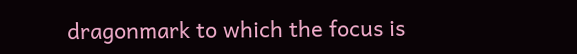dragonmark to which the focus is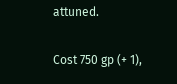attuned.

Cost 750 gp (+ 1),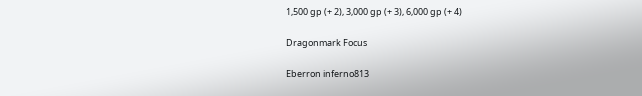1,500 gp (+ 2), 3,000 gp (+ 3), 6,000 gp (+ 4)

Dragonmark Focus

Eberron inferno813